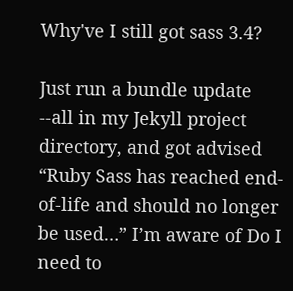Why've I still got sass 3.4?

Just run a bundle update --all in my Jekyll project directory, and got advised “Ruby Sass has reached end-of-life and should no longer be used…” I’m aware of Do I need to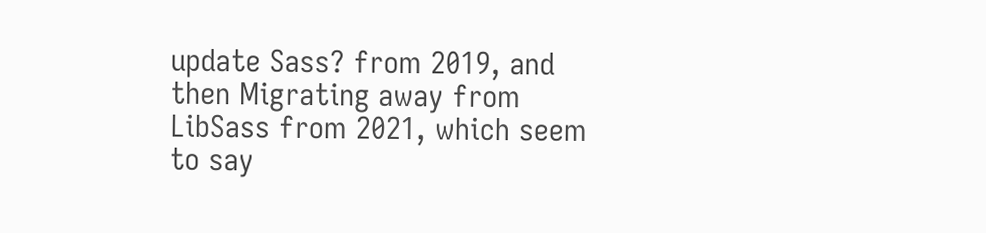update Sass? from 2019, and then Migrating away from LibSass from 2021, which seem to say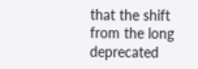that the shift from the long deprecated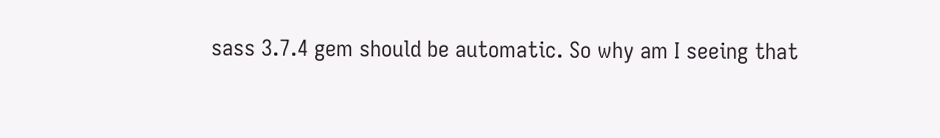sass 3.7.4 gem should be automatic. So why am I seeing that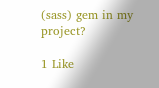(sass) gem in my project?

1 Like